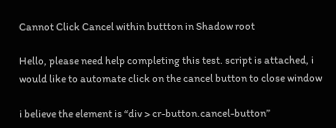Cannot Click Cancel within buttton in Shadow root

Hello, please need help completing this test. script is attached, i would like to automate click on the cancel button to close window

i believe the element is “div > cr-button.cancel-button”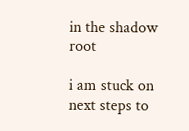in the shadow root

i am stuck on next steps to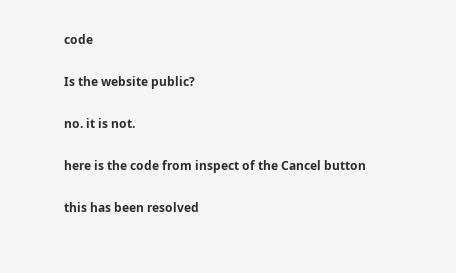code

Is the website public?

no. it is not.

here is the code from inspect of the Cancel button

this has been resolved